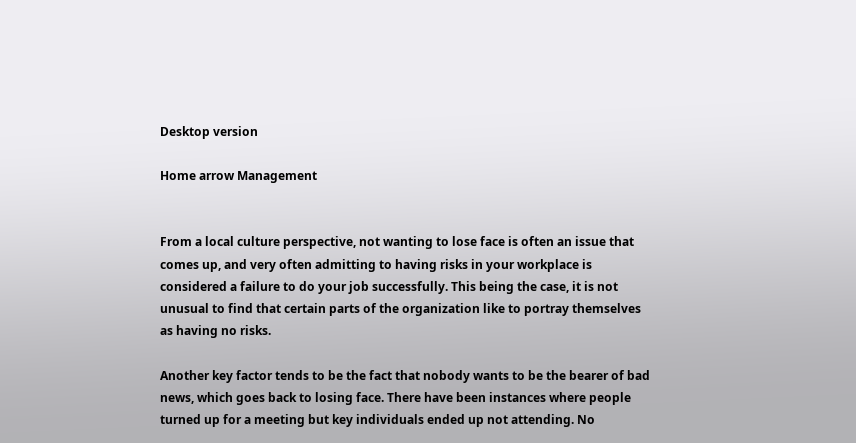Desktop version

Home arrow Management


From a local culture perspective, not wanting to lose face is often an issue that comes up, and very often admitting to having risks in your workplace is considered a failure to do your job successfully. This being the case, it is not unusual to find that certain parts of the organization like to portray themselves as having no risks.

Another key factor tends to be the fact that nobody wants to be the bearer of bad news, which goes back to losing face. There have been instances where people turned up for a meeting but key individuals ended up not attending. No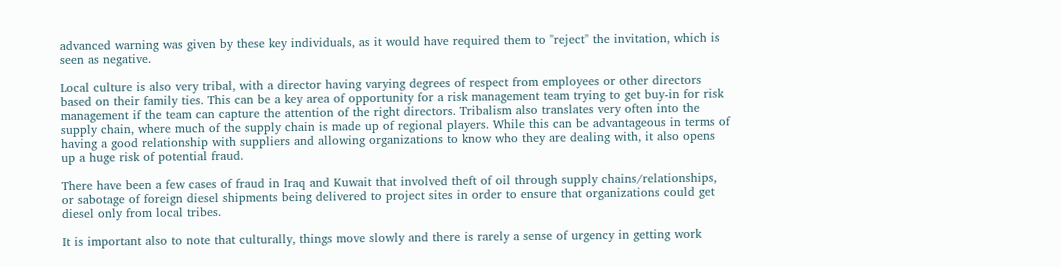advanced warning was given by these key individuals, as it would have required them to "reject" the invitation, which is seen as negative.

Local culture is also very tribal, with a director having varying degrees of respect from employees or other directors based on their family ties. This can be a key area of opportunity for a risk management team trying to get buy-in for risk management if the team can capture the attention of the right directors. Tribalism also translates very often into the supply chain, where much of the supply chain is made up of regional players. While this can be advantageous in terms of having a good relationship with suppliers and allowing organizations to know who they are dealing with, it also opens up a huge risk of potential fraud.

There have been a few cases of fraud in Iraq and Kuwait that involved theft of oil through supply chains/relationships, or sabotage of foreign diesel shipments being delivered to project sites in order to ensure that organizations could get diesel only from local tribes.

It is important also to note that culturally, things move slowly and there is rarely a sense of urgency in getting work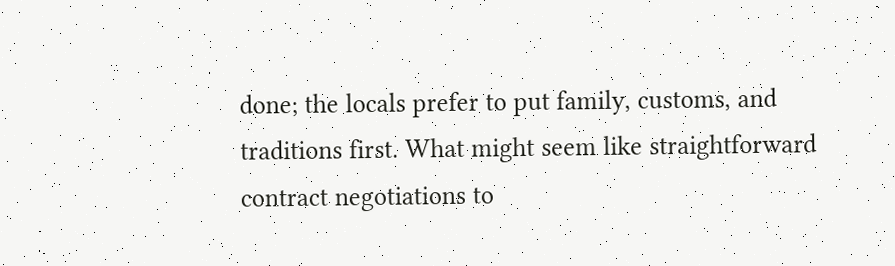done; the locals prefer to put family, customs, and traditions first. What might seem like straightforward contract negotiations to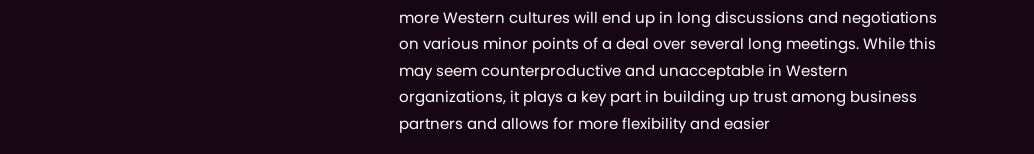more Western cultures will end up in long discussions and negotiations on various minor points of a deal over several long meetings. While this may seem counterproductive and unacceptable in Western organizations, it plays a key part in building up trust among business partners and allows for more flexibility and easier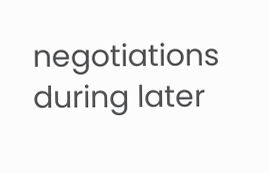negotiations during later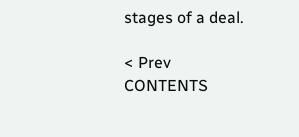stages of a deal.

< Prev   CONTENTS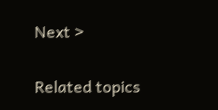Next >

Related topics